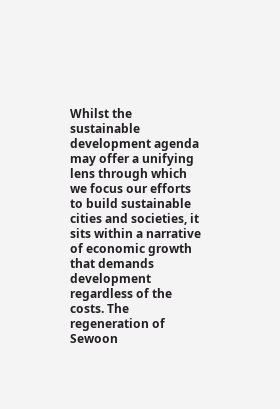Whilst the sustainable development agenda may offer a unifying lens through which we focus our efforts to build sustainable cities and societies, it sits within a narrative of economic growth that demands development regardless of the costs. The regeneration of Sewoon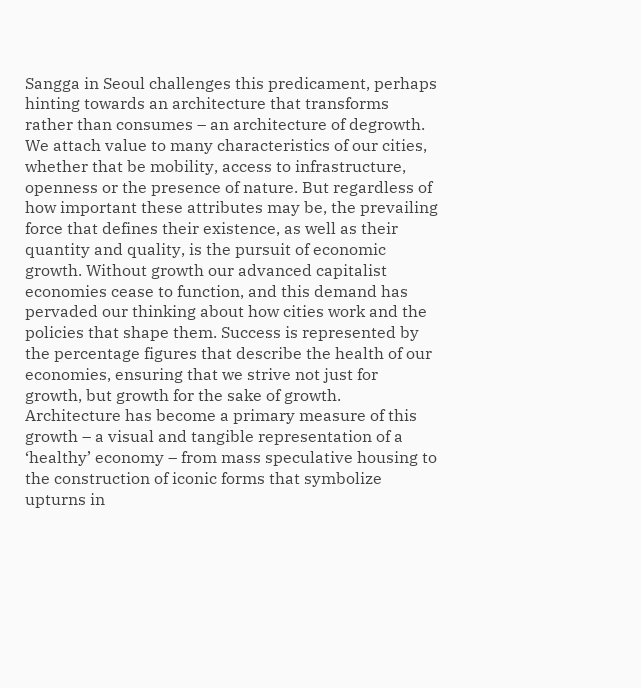Sangga in Seoul challenges this predicament, perhaps hinting towards an architecture that transforms rather than consumes – an architecture of degrowth.
We attach value to many characteristics of our cities, whether that be mobility, access to infrastructure, openness or the presence of nature. But regardless of how important these attributes may be, the prevailing force that defines their existence, as well as their quantity and quality, is the pursuit of economic growth. Without growth our advanced capitalist economies cease to function, and this demand has pervaded our thinking about how cities work and the policies that shape them. Success is represented by the percentage figures that describe the health of our economies, ensuring that we strive not just for growth, but growth for the sake of growth.
Architecture has become a primary measure of this growth – a visual and tangible representation of a ‘healthy’ economy – from mass speculative housing to the construction of iconic forms that symbolize upturns in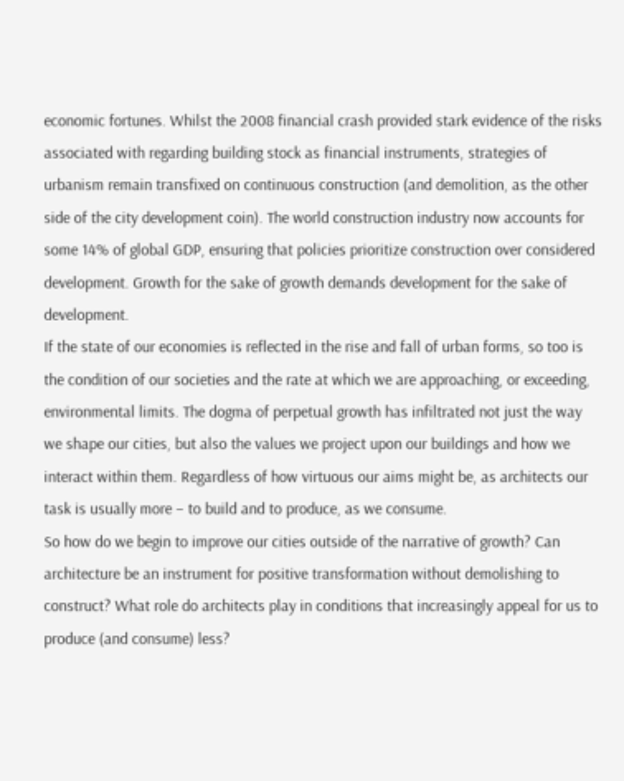economic fortunes. Whilst the 2008 financial crash provided stark evidence of the risks associated with regarding building stock as financial instruments, strategies of urbanism remain transfixed on continuous construction (and demolition, as the other side of the city development coin). The world construction industry now accounts for some 14% of global GDP, ensuring that policies prioritize construction over considered development. Growth for the sake of growth demands development for the sake of development.
If the state of our economies is reflected in the rise and fall of urban forms, so too is the condition of our societies and the rate at which we are approaching, or exceeding, environmental limits. The dogma of perpetual growth has infiltrated not just the way we shape our cities, but also the values we project upon our buildings and how we interact within them. Regardless of how virtuous our aims might be, as architects our task is usually more – to build and to produce, as we consume.
So how do we begin to improve our cities outside of the narrative of growth? Can architecture be an instrument for positive transformation without demolishing to construct? What role do architects play in conditions that increasingly appeal for us to produce (and consume) less?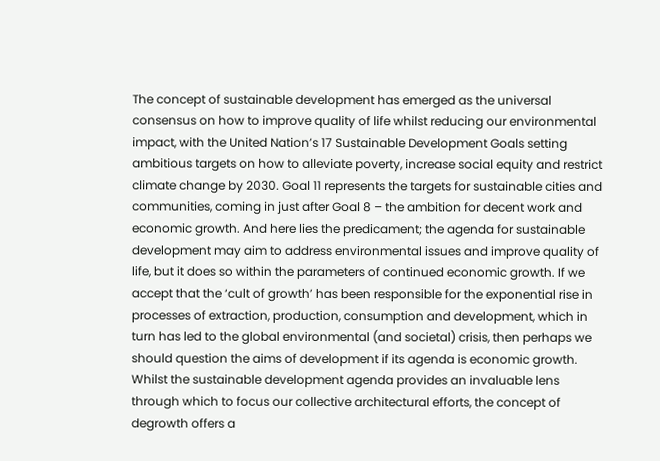The concept of sustainable development has emerged as the universal consensus on how to improve quality of life whilst reducing our environmental impact, with the United Nation’s 17 Sustainable Development Goals setting ambitious targets on how to alleviate poverty, increase social equity and restrict climate change by 2030. Goal 11 represents the targets for sustainable cities and communities, coming in just after Goal 8 – the ambition for decent work and economic growth. And here lies the predicament; the agenda for sustainable development may aim to address environmental issues and improve quality of life, but it does so within the parameters of continued economic growth. If we accept that the ‘cult of growth’ has been responsible for the exponential rise in processes of extraction, production, consumption and development, which in turn has led to the global environmental (and societal) crisis, then perhaps we should question the aims of development if its agenda is economic growth.
Whilst the sustainable development agenda provides an invaluable lens through which to focus our collective architectural efforts, the concept of degrowth offers a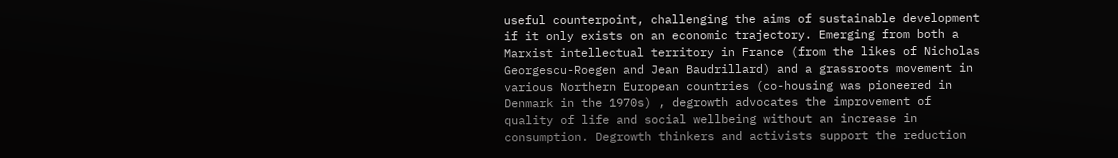useful counterpoint, challenging the aims of sustainable development if it only exists on an economic trajectory. Emerging from both a Marxist intellectual territory in France (from the likes of Nicholas Georgescu-Roegen and Jean Baudrillard) and a grassroots movement in various Northern European countries (co-housing was pioneered in Denmark in the 1970s) , degrowth advocates the improvement of quality of life and social wellbeing without an increase in consumption. Degrowth thinkers and activists support the reduction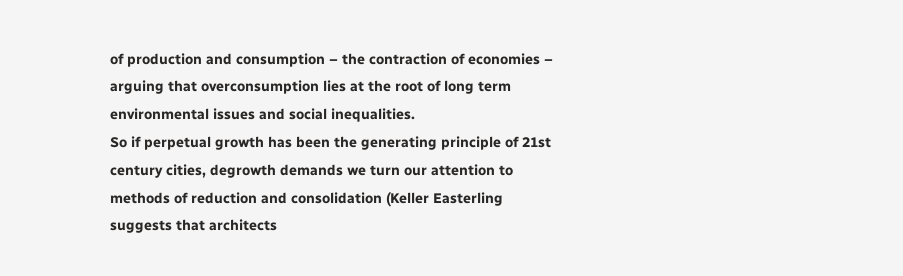of production and consumption – the contraction of economies – arguing that overconsumption lies at the root of long term environmental issues and social inequalities.
So if perpetual growth has been the generating principle of 21st century cities, degrowth demands we turn our attention to methods of reduction and consolidation (Keller Easterling suggests that architects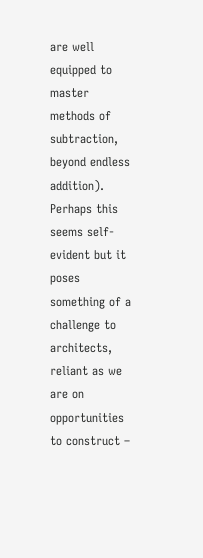are well equipped to master methods of subtraction, beyond endless addition). Perhaps this seems self-evident but it poses something of a challenge to architects, reliant as we are on opportunities to construct –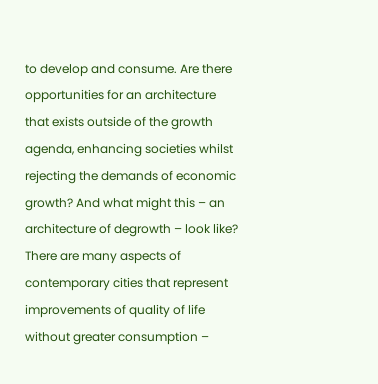to develop and consume. Are there opportunities for an architecture that exists outside of the growth agenda, enhancing societies whilst rejecting the demands of economic growth? And what might this – an architecture of degrowth – look like?
There are many aspects of contemporary cities that represent improvements of quality of life without greater consumption –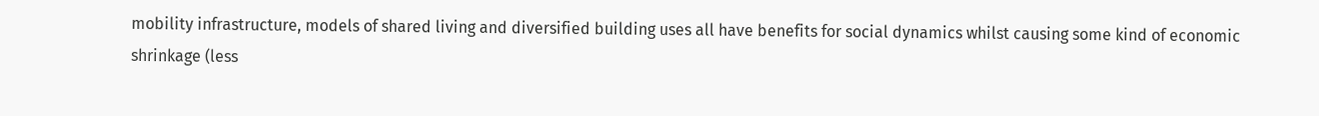mobility infrastructure, models of shared living and diversified building uses all have benefits for social dynamics whilst causing some kind of economic shrinkage (less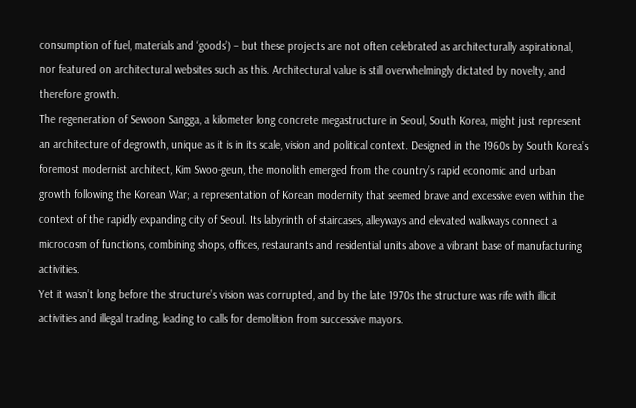consumption of fuel, materials and ‘goods’) – but these projects are not often celebrated as architecturally aspirational, nor featured on architectural websites such as this. Architectural value is still overwhelmingly dictated by novelty, and therefore growth.
The regeneration of Sewoon Sangga, a kilometer long concrete megastructure in Seoul, South Korea, might just represent an architecture of degrowth, unique as it is in its scale, vision and political context. Designed in the 1960s by South Korea’s foremost modernist architect, Kim Swoo-geun, the monolith emerged from the country’s rapid economic and urban growth following the Korean War; a representation of Korean modernity that seemed brave and excessive even within the context of the rapidly expanding city of Seoul. Its labyrinth of staircases, alleyways and elevated walkways connect a microcosm of functions, combining shops, offices, restaurants and residential units above a vibrant base of manufacturing activities.
Yet it wasn’t long before the structure’s vision was corrupted, and by the late 1970s the structure was rife with illicit activities and illegal trading, leading to calls for demolition from successive mayors.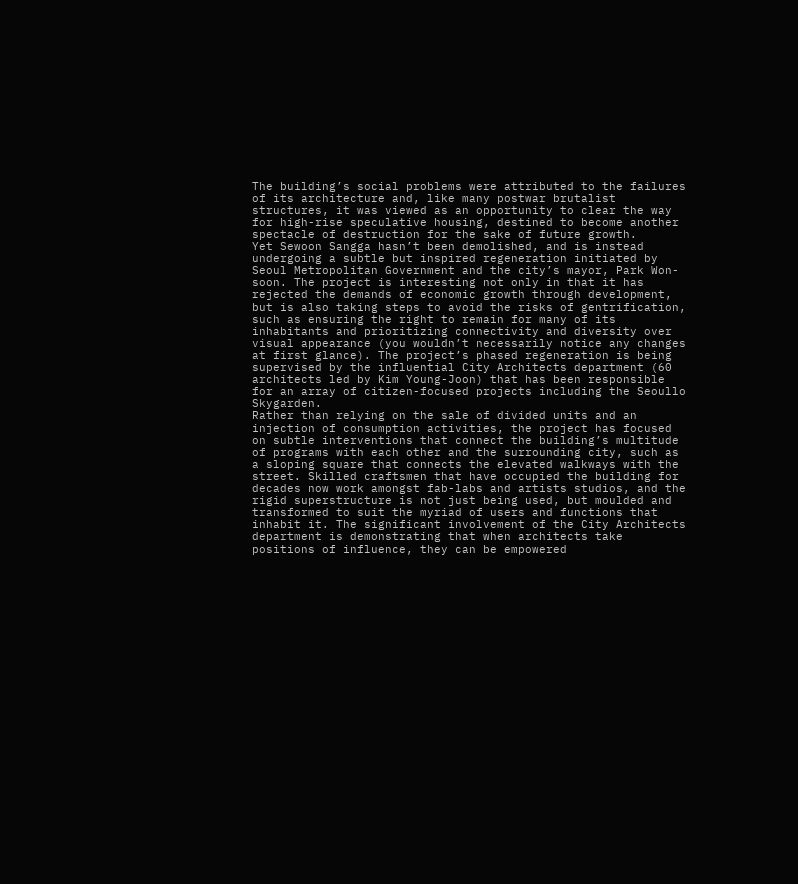The building’s social problems were attributed to the failures of its architecture and, like many postwar brutalist structures, it was viewed as an opportunity to clear the way for high-rise speculative housing, destined to become another spectacle of destruction for the sake of future growth.
Yet Sewoon Sangga hasn’t been demolished, and is instead undergoing a subtle but inspired regeneration initiated by Seoul Metropolitan Government and the city’s mayor, Park Won-soon. The project is interesting not only in that it has rejected the demands of economic growth through development, but is also taking steps to avoid the risks of gentrification, such as ensuring the right to remain for many of its inhabitants and prioritizing connectivity and diversity over visual appearance (you wouldn’t necessarily notice any changes at first glance). The project’s phased regeneration is being supervised by the influential City Architects department (60 architects led by Kim Young-Joon) that has been responsible for an array of citizen-focused projects including the Seoullo Skygarden.
Rather than relying on the sale of divided units and an injection of consumption activities, the project has focused on subtle interventions that connect the building’s multitude of programs with each other and the surrounding city, such as a sloping square that connects the elevated walkways with the street. Skilled craftsmen that have occupied the building for decades now work amongst fab-labs and artists studios, and the rigid superstructure is not just being used, but moulded and transformed to suit the myriad of users and functions that inhabit it. The significant involvement of the City Architects department is demonstrating that when architects take positions of influence, they can be empowered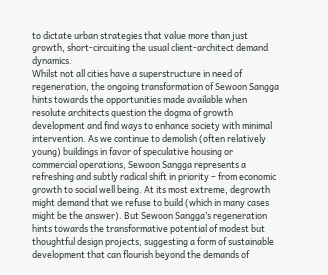to dictate urban strategies that value more than just growth, short-circuiting the usual client-architect demand dynamics.
Whilst not all cities have a superstructure in need of regeneration, the ongoing transformation of Sewoon Sangga hints towards the opportunities made available when resolute architects question the dogma of growth development and find ways to enhance society with minimal intervention. As we continue to demolish (often relatively young) buildings in favor of speculative housing or commercial operations, Sewoon Sangga represents a refreshing and subtly radical shift in priority – from economic growth to social well being. At its most extreme, degrowth might demand that we refuse to build (which in many cases might be the answer). But Sewoon Sangga’s regeneration hints towards the transformative potential of modest but thoughtful design projects, suggesting a form of sustainable development that can flourish beyond the demands of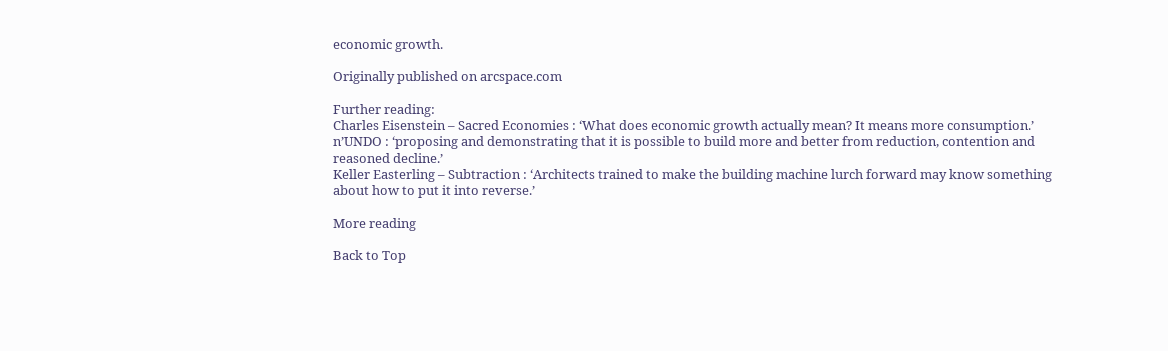economic growth.

Originally published on arcspace.com

Further reading:
Charles Eisenstein – Sacred Economies : ‘What does economic growth actually mean? It means more consumption.’
n’UNDO : ‘proposing and demonstrating that it is possible to build more and better from reduction, contention and reasoned decline.’
Keller Easterling – Subtraction : ‘Architects trained to make the building machine lurch forward may know something about how to put it into reverse.’

More reading

Back to Top